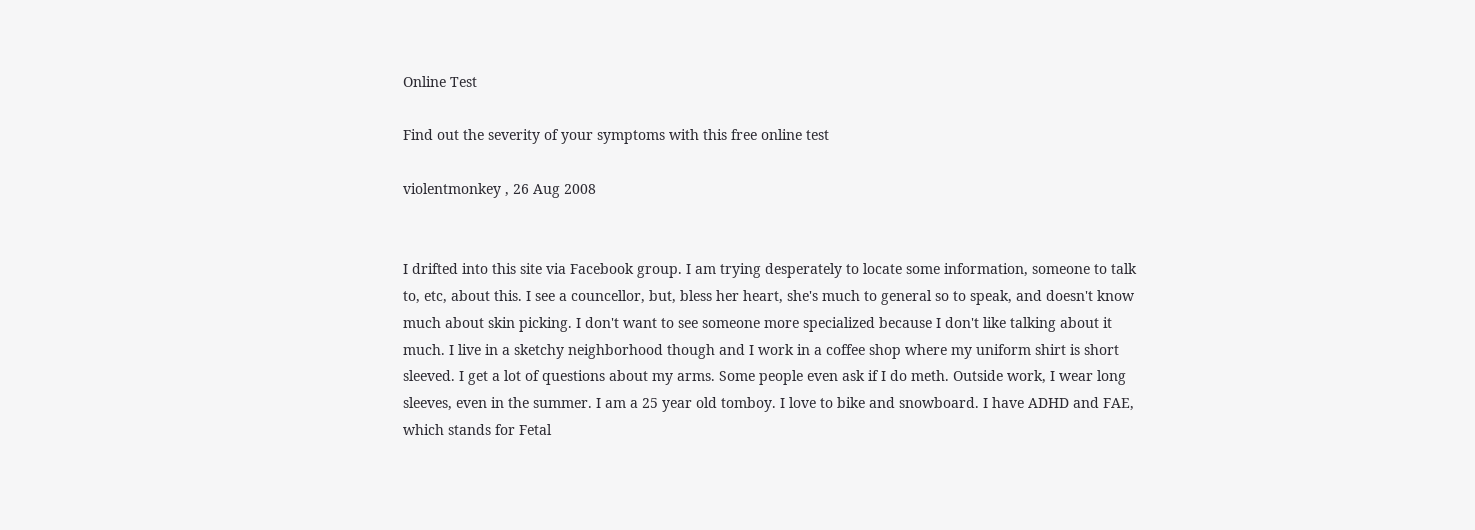Online Test

Find out the severity of your symptoms with this free online test

violentmonkey , 26 Aug 2008


I drifted into this site via Facebook group. I am trying desperately to locate some information, someone to talk to, etc, about this. I see a councellor, but, bless her heart, she's much to general so to speak, and doesn't know much about skin picking. I don't want to see someone more specialized because I don't like talking about it much. I live in a sketchy neighborhood though and I work in a coffee shop where my uniform shirt is short sleeved. I get a lot of questions about my arms. Some people even ask if I do meth. Outside work, I wear long sleeves, even in the summer. I am a 25 year old tomboy. I love to bike and snowboard. I have ADHD and FAE, which stands for Fetal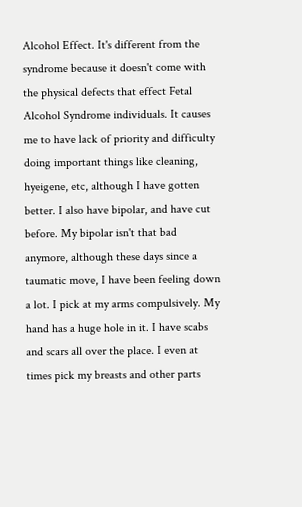Alcohol Effect. It's different from the syndrome because it doesn't come with the physical defects that effect Fetal Alcohol Syndrome individuals. It causes me to have lack of priority and difficulty doing important things like cleaning, hyeigene, etc, although I have gotten better. I also have bipolar, and have cut before. My bipolar isn't that bad anymore, although these days since a taumatic move, I have been feeling down a lot. I pick at my arms compulsively. My hand has a huge hole in it. I have scabs and scars all over the place. I even at times pick my breasts and other parts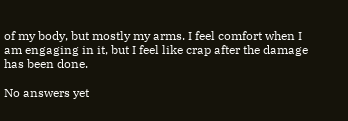of my body, but mostly my arms. I feel comfort when I am engaging in it, but I feel like crap after the damage has been done.

No answers yet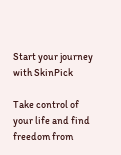Start your journey with SkinPick

Take control of your life and find freedom from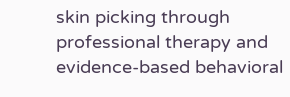skin picking through professional therapy and evidence-based behavioral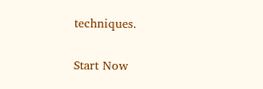techniques.

Start Now